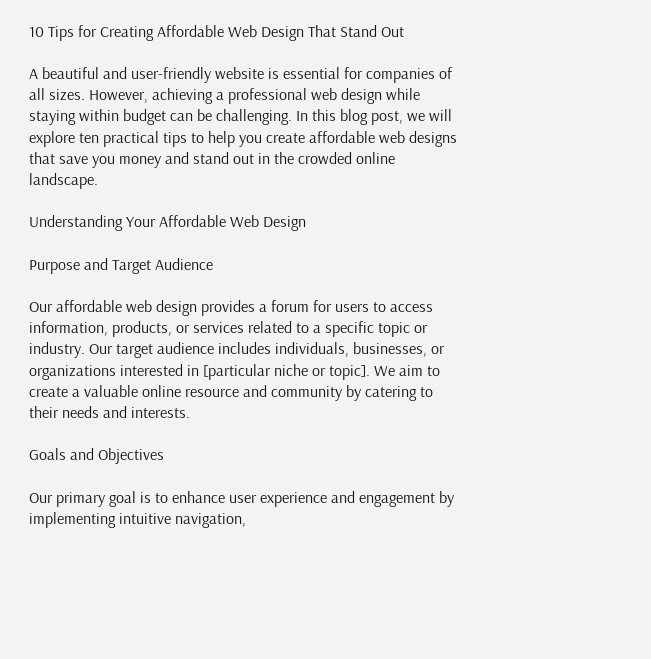10 Tips for Creating Affordable Web Design That Stand Out

A beautiful and user-friendly website is essential for companies of all sizes. However, achieving a professional web design while staying within budget can be challenging. In this blog post, we will explore ten practical tips to help you create affordable web designs that save you money and stand out in the crowded online landscape.

Understanding Your Affordable Web Design

Purpose and Target Audience

Our affordable web design provides a forum for users to access information, products, or services related to a specific topic or industry. Our target audience includes individuals, businesses, or organizations interested in [particular niche or topic]. We aim to create a valuable online resource and community by catering to their needs and interests.

Goals and Objectives

Our primary goal is to enhance user experience and engagement by implementing intuitive navigation,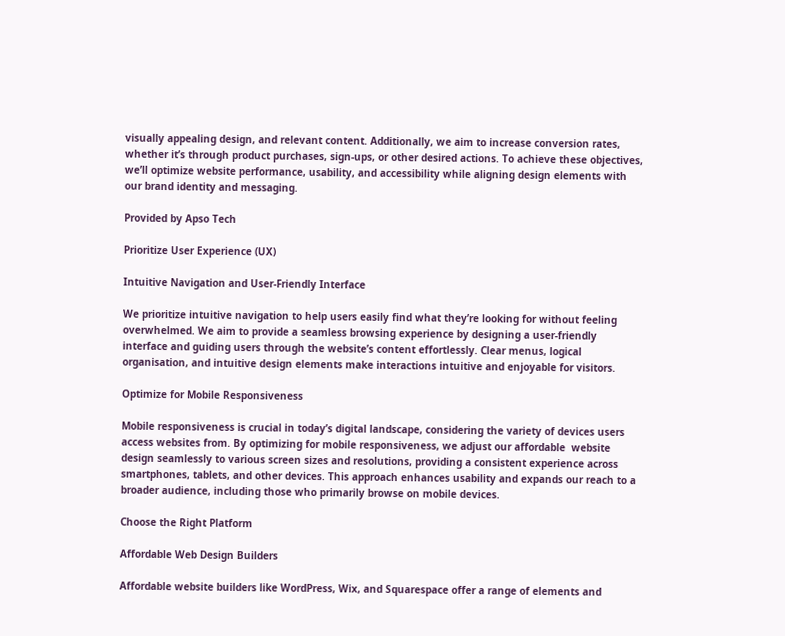visually appealing design, and relevant content. Additionally, we aim to increase conversion rates, whether it’s through product purchases, sign-ups, or other desired actions. To achieve these objectives, we’ll optimize website performance, usability, and accessibility while aligning design elements with our brand identity and messaging.

Provided by Apso Tech

Prioritize User Experience (UX)

Intuitive Navigation and User-Friendly Interface

We prioritize intuitive navigation to help users easily find what they’re looking for without feeling overwhelmed. We aim to provide a seamless browsing experience by designing a user-friendly interface and guiding users through the website’s content effortlessly. Clear menus, logical organisation, and intuitive design elements make interactions intuitive and enjoyable for visitors.

Optimize for Mobile Responsiveness

Mobile responsiveness is crucial in today’s digital landscape, considering the variety of devices users access websites from. By optimizing for mobile responsiveness, we adjust our affordable  website design seamlessly to various screen sizes and resolutions, providing a consistent experience across smartphones, tablets, and other devices. This approach enhances usability and expands our reach to a broader audience, including those who primarily browse on mobile devices.

Choose the Right Platform

Affordable Web Design Builders

Affordable website builders like WordPress, Wix, and Squarespace offer a range of elements and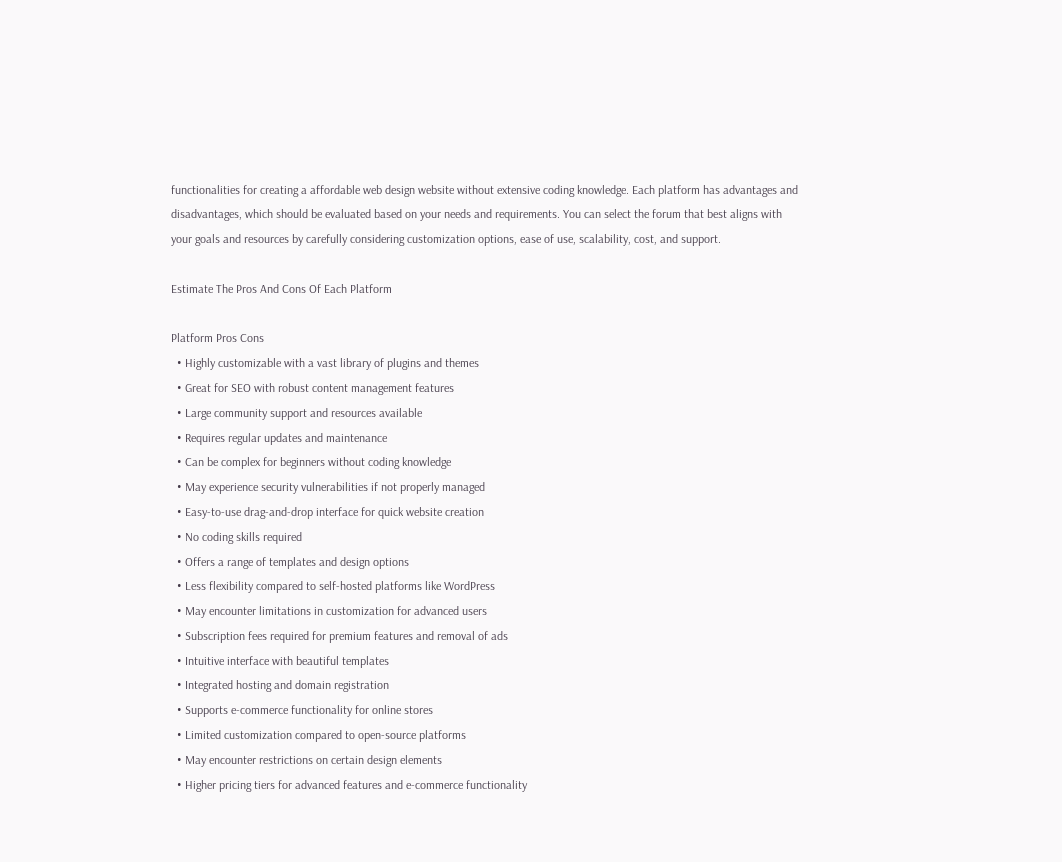functionalities for creating a affordable web design website without extensive coding knowledge. Each platform has advantages and disadvantages, which should be evaluated based on your needs and requirements. You can select the forum that best aligns with your goals and resources by carefully considering customization options, ease of use, scalability, cost, and support.

Estimate The Pros And Cons Of Each Platform

Platform Pros Cons
  • Highly customizable with a vast library of plugins and themes
  • Great for SEO with robust content management features
  • Large community support and resources available
  • Requires regular updates and maintenance
  • Can be complex for beginners without coding knowledge
  • May experience security vulnerabilities if not properly managed
  • Easy-to-use drag-and-drop interface for quick website creation
  • No coding skills required
  • Offers a range of templates and design options
  • Less flexibility compared to self-hosted platforms like WordPress
  • May encounter limitations in customization for advanced users
  • Subscription fees required for premium features and removal of ads
  • Intuitive interface with beautiful templates
  • Integrated hosting and domain registration
  • Supports e-commerce functionality for online stores
  • Limited customization compared to open-source platforms
  • May encounter restrictions on certain design elements
  • Higher pricing tiers for advanced features and e-commerce functionality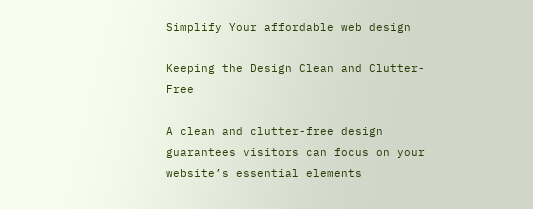Simplify Your affordable web design

Keeping the Design Clean and Clutter-Free

A clean and clutter-free design guarantees visitors can focus on your website’s essential elements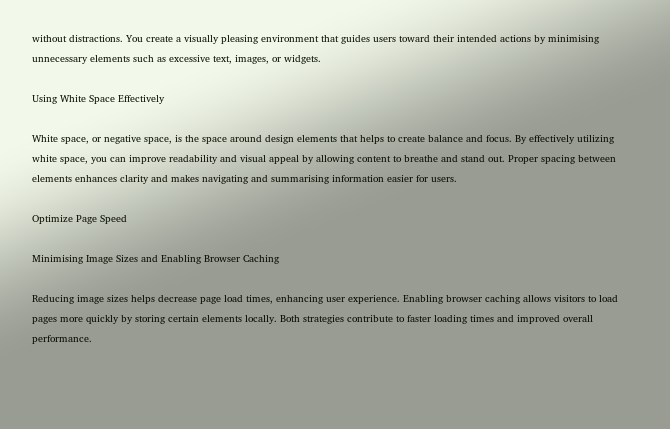without distractions. You create a visually pleasing environment that guides users toward their intended actions by minimising unnecessary elements such as excessive text, images, or widgets.

Using White Space Effectively

White space, or negative space, is the space around design elements that helps to create balance and focus. By effectively utilizing white space, you can improve readability and visual appeal by allowing content to breathe and stand out. Proper spacing between elements enhances clarity and makes navigating and summarising information easier for users.

Optimize Page Speed

Minimising Image Sizes and Enabling Browser Caching

Reducing image sizes helps decrease page load times, enhancing user experience. Enabling browser caching allows visitors to load pages more quickly by storing certain elements locally. Both strategies contribute to faster loading times and improved overall performance.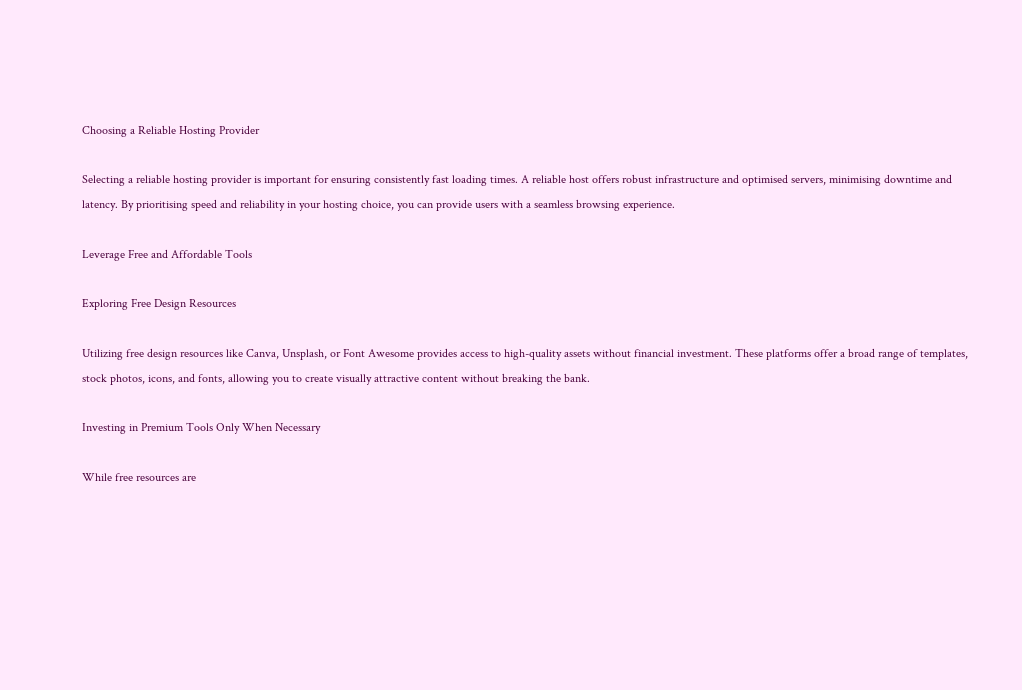Choosing a Reliable Hosting Provider

Selecting a reliable hosting provider is important for ensuring consistently fast loading times. A reliable host offers robust infrastructure and optimised servers, minimising downtime and latency. By prioritising speed and reliability in your hosting choice, you can provide users with a seamless browsing experience.

Leverage Free and Affordable Tools

Exploring Free Design Resources

Utilizing free design resources like Canva, Unsplash, or Font Awesome provides access to high-quality assets without financial investment. These platforms offer a broad range of templates, stock photos, icons, and fonts, allowing you to create visually attractive content without breaking the bank.

Investing in Premium Tools Only When Necessary

While free resources are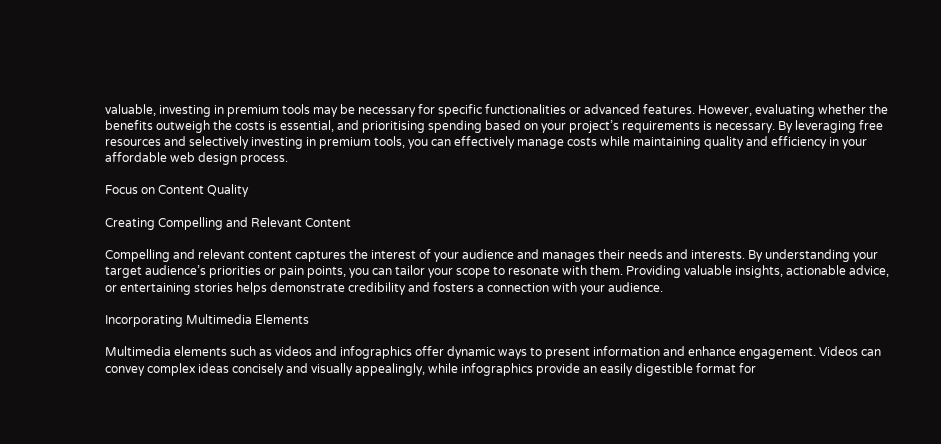valuable, investing in premium tools may be necessary for specific functionalities or advanced features. However, evaluating whether the benefits outweigh the costs is essential, and prioritising spending based on your project’s requirements is necessary. By leveraging free resources and selectively investing in premium tools, you can effectively manage costs while maintaining quality and efficiency in your affordable web design process.

Focus on Content Quality

Creating Compelling and Relevant Content

Compelling and relevant content captures the interest of your audience and manages their needs and interests. By understanding your target audience’s priorities or pain points, you can tailor your scope to resonate with them. Providing valuable insights, actionable advice, or entertaining stories helps demonstrate credibility and fosters a connection with your audience.

Incorporating Multimedia Elements

Multimedia elements such as videos and infographics offer dynamic ways to present information and enhance engagement. Videos can convey complex ideas concisely and visually appealingly, while infographics provide an easily digestible format for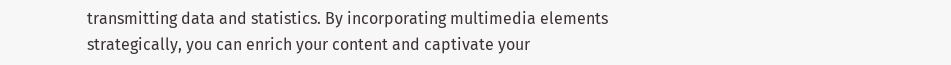transmitting data and statistics. By incorporating multimedia elements strategically, you can enrich your content and captivate your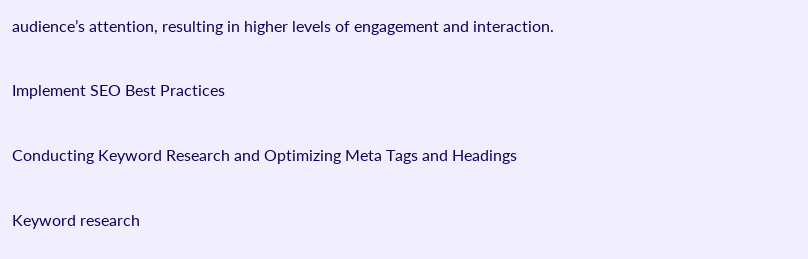audience’s attention, resulting in higher levels of engagement and interaction.

Implement SEO Best Practices

Conducting Keyword Research and Optimizing Meta Tags and Headings

Keyword research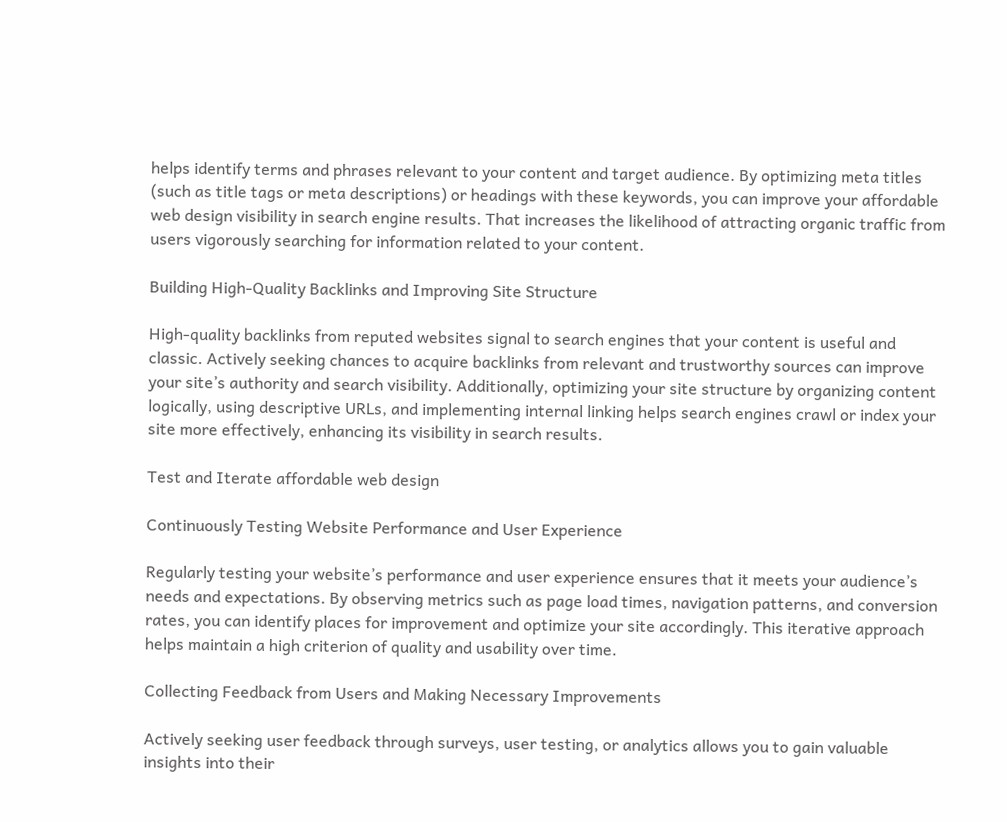helps identify terms and phrases relevant to your content and target audience. By optimizing meta titles (such as title tags or meta descriptions) or headings with these keywords, you can improve your affordable web design visibility in search engine results. That increases the likelihood of attracting organic traffic from users vigorously searching for information related to your content.

Building High-Quality Backlinks and Improving Site Structure

High-quality backlinks from reputed websites signal to search engines that your content is useful and classic. Actively seeking chances to acquire backlinks from relevant and trustworthy sources can improve your site’s authority and search visibility. Additionally, optimizing your site structure by organizing content logically, using descriptive URLs, and implementing internal linking helps search engines crawl or index your site more effectively, enhancing its visibility in search results.

Test and Iterate affordable web design

Continuously Testing Website Performance and User Experience

Regularly testing your website’s performance and user experience ensures that it meets your audience’s needs and expectations. By observing metrics such as page load times, navigation patterns, and conversion rates, you can identify places for improvement and optimize your site accordingly. This iterative approach helps maintain a high criterion of quality and usability over time.

Collecting Feedback from Users and Making Necessary Improvements

Actively seeking user feedback through surveys, user testing, or analytics allows you to gain valuable insights into their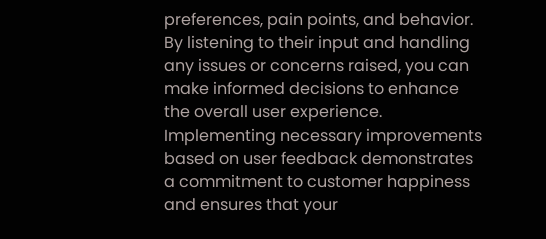preferences, pain points, and behavior. By listening to their input and handling any issues or concerns raised, you can make informed decisions to enhance the overall user experience. Implementing necessary improvements based on user feedback demonstrates a commitment to customer happiness and ensures that your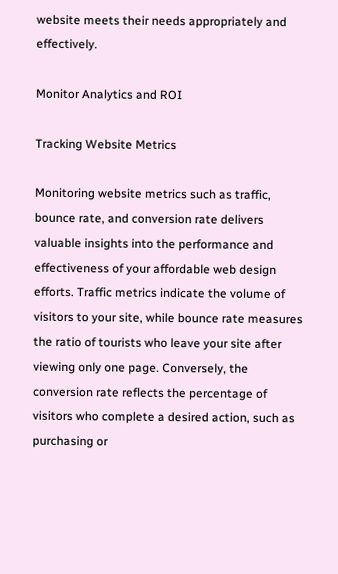website meets their needs appropriately and effectively.

Monitor Analytics and ROI

Tracking Website Metrics

Monitoring website metrics such as traffic, bounce rate, and conversion rate delivers valuable insights into the performance and effectiveness of your affordable web design efforts. Traffic metrics indicate the volume of visitors to your site, while bounce rate measures the ratio of tourists who leave your site after viewing only one page. Conversely, the conversion rate reflects the percentage of visitors who complete a desired action, such as purchasing or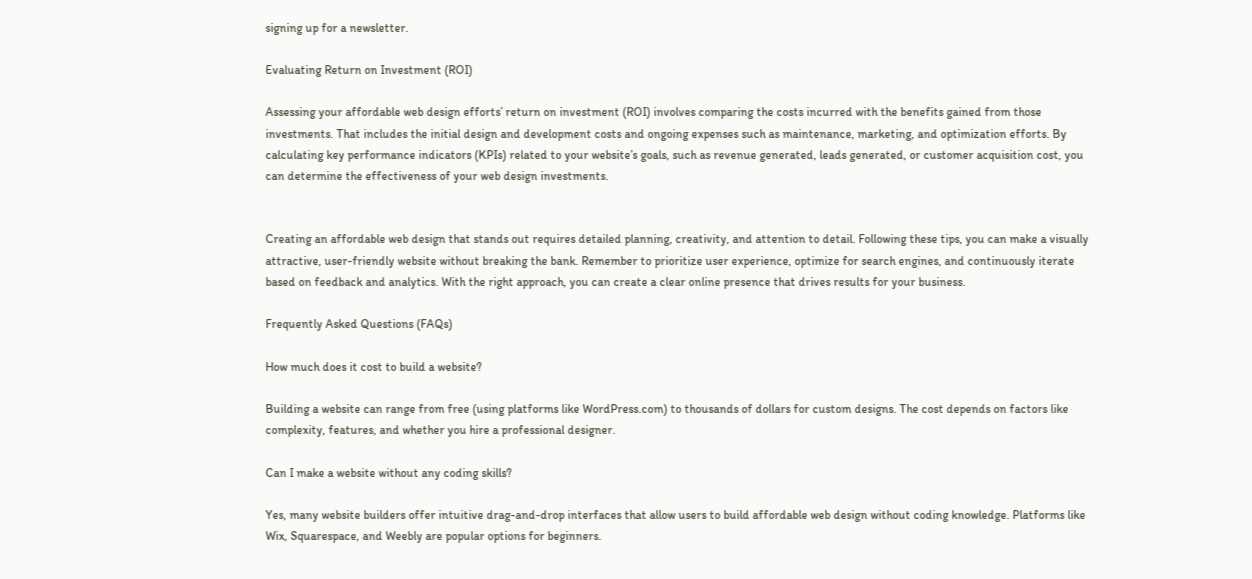signing up for a newsletter.

Evaluating Return on Investment (ROI)

Assessing your affordable web design efforts’ return on investment (ROI) involves comparing the costs incurred with the benefits gained from those investments. That includes the initial design and development costs and ongoing expenses such as maintenance, marketing, and optimization efforts. By calculating key performance indicators (KPIs) related to your website’s goals, such as revenue generated, leads generated, or customer acquisition cost, you can determine the effectiveness of your web design investments.


Creating an affordable web design that stands out requires detailed planning, creativity, and attention to detail. Following these tips, you can make a visually attractive, user-friendly website without breaking the bank. Remember to prioritize user experience, optimize for search engines, and continuously iterate based on feedback and analytics. With the right approach, you can create a clear online presence that drives results for your business.

Frequently Asked Questions (FAQs)

How much does it cost to build a website?

Building a website can range from free (using platforms like WordPress.com) to thousands of dollars for custom designs. The cost depends on factors like complexity, features, and whether you hire a professional designer.

Can I make a website without any coding skills?

Yes, many website builders offer intuitive drag-and-drop interfaces that allow users to build affordable web design without coding knowledge. Platforms like Wix, Squarespace, and Weebly are popular options for beginners.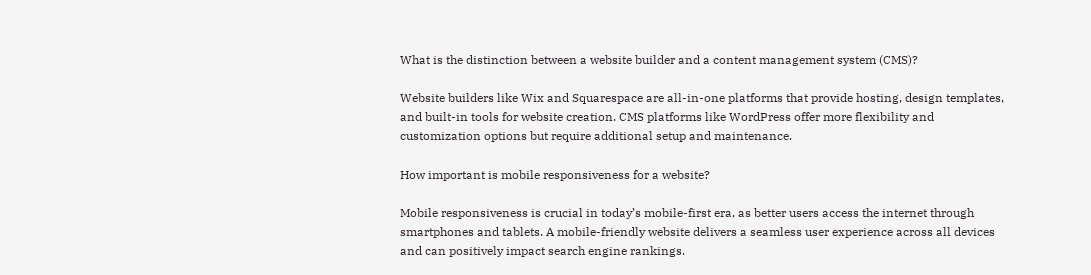What is the distinction between a website builder and a content management system (CMS)?

Website builders like Wix and Squarespace are all-in-one platforms that provide hosting, design templates, and built-in tools for website creation. CMS platforms like WordPress offer more flexibility and customization options but require additional setup and maintenance.

How important is mobile responsiveness for a website?

Mobile responsiveness is crucial in today’s mobile-first era, as better users access the internet through smartphones and tablets. A mobile-friendly website delivers a seamless user experience across all devices and can positively impact search engine rankings.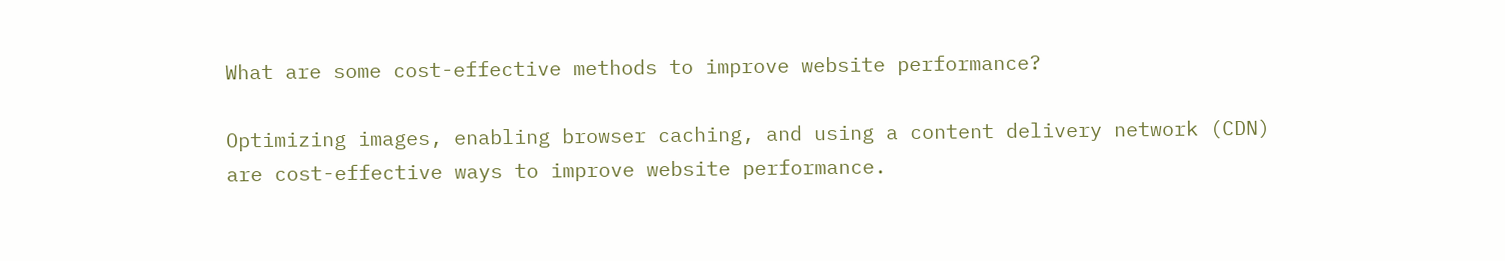What are some cost-effective methods to improve website performance?

Optimizing images, enabling browser caching, and using a content delivery network (CDN) are cost-effective ways to improve website performance.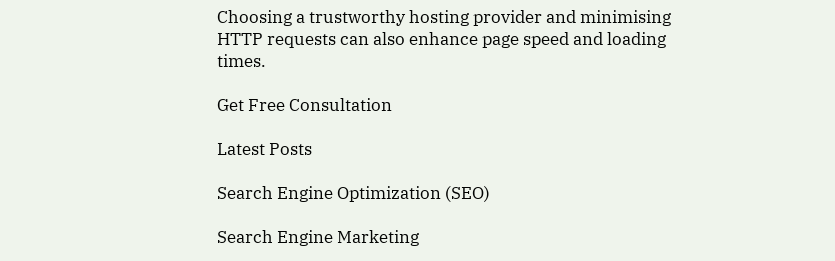Choosing a trustworthy hosting provider and minimising HTTP requests can also enhance page speed and loading times.

Get Free Consultation

Latest Posts

Search Engine Optimization (SEO)

Search Engine Marketing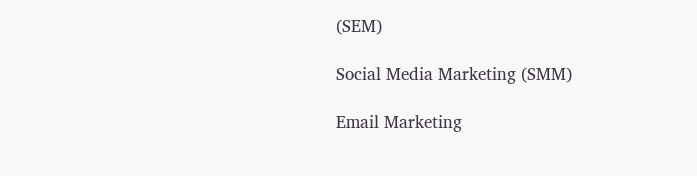(SEM)

Social Media Marketing (SMM)

Email Marketing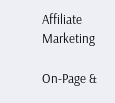Affiliate Marketing

On-Page &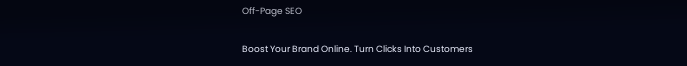Off-Page SEO

Boost Your Brand Online. Turn Clicks Into Customers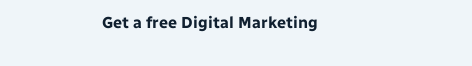Get a free Digital Marketing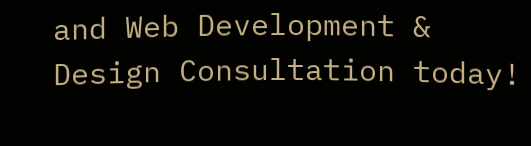and Web Development & Design Consultation today!